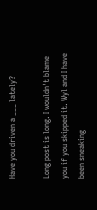Have you driven a ___ lately?

Long post is long. I wouldn't blame you if you skipped it. Wyl and I have been sneaking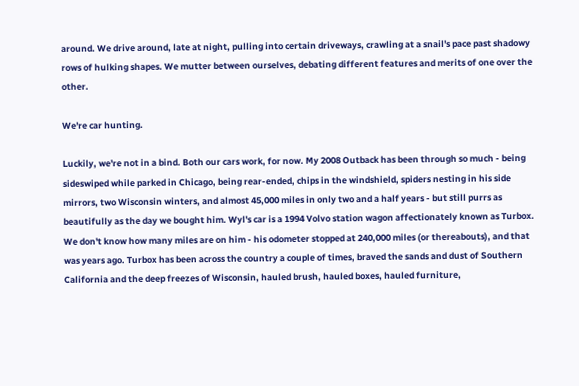around. We drive around, late at night, pulling into certain driveways, crawling at a snail's pace past shadowy rows of hulking shapes. We mutter between ourselves, debating different features and merits of one over the other.

We're car hunting.

Luckily, we're not in a bind. Both our cars work, for now. My 2008 Outback has been through so much - being sideswiped while parked in Chicago, being rear-ended, chips in the windshield, spiders nesting in his side mirrors, two Wisconsin winters, and almost 45,000 miles in only two and a half years - but still purrs as beautifully as the day we bought him. Wyl's car is a 1994 Volvo station wagon affectionately known as Turbox. We don't know how many miles are on him - his odometer stopped at 240,000 miles (or thereabouts), and that was years ago. Turbox has been across the country a couple of times, braved the sands and dust of Southern California and the deep freezes of Wisconsin, hauled brush, hauled boxes, hauled furniture,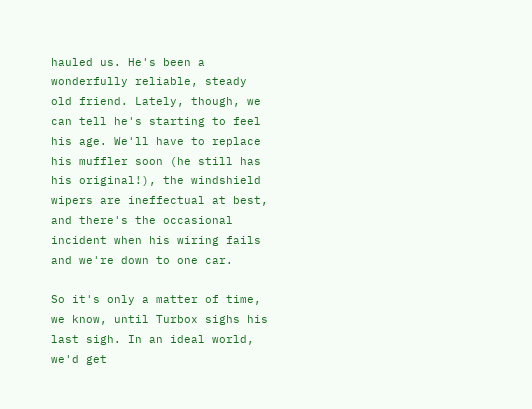hauled us. He's been a wonderfully reliable, steady old friend. Lately, though, we can tell he's starting to feel his age. We'll have to replace his muffler soon (he still has his original!), the windshield wipers are ineffectual at best, and there's the occasional incident when his wiring fails and we're down to one car.

So it's only a matter of time, we know, until Turbox sighs his last sigh. In an ideal world, we'd get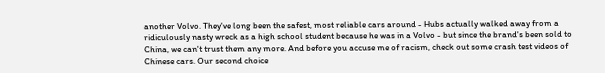another Volvo. They've long been the safest, most reliable cars around - Hubs actually walked away from a ridiculously nasty wreck as a high school student because he was in a Volvo - but since the brand's been sold to China, we can't trust them any more. And before you accuse me of racism, check out some crash test videos of Chinese cars. Our second choice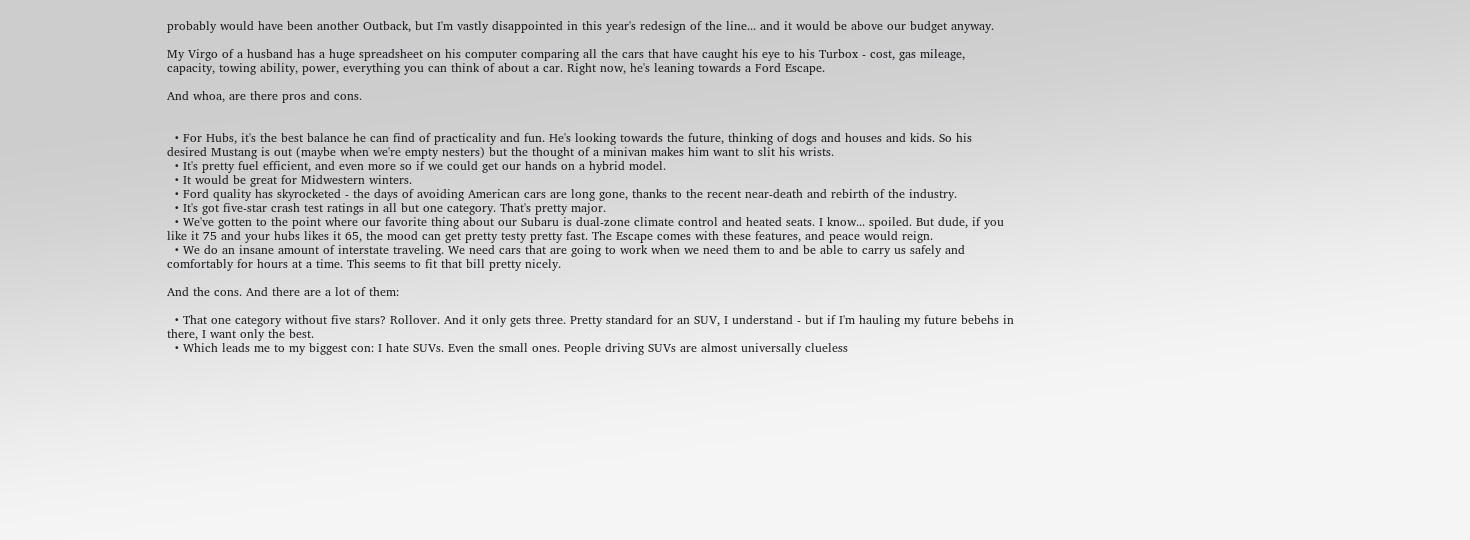probably would have been another Outback, but I'm vastly disappointed in this year's redesign of the line... and it would be above our budget anyway.

My Virgo of a husband has a huge spreadsheet on his computer comparing all the cars that have caught his eye to his Turbox - cost, gas mileage, capacity, towing ability, power, everything you can think of about a car. Right now, he's leaning towards a Ford Escape.

And whoa, are there pros and cons.


  • For Hubs, it's the best balance he can find of practicality and fun. He's looking towards the future, thinking of dogs and houses and kids. So his desired Mustang is out (maybe when we're empty nesters) but the thought of a minivan makes him want to slit his wrists.
  • It's pretty fuel efficient, and even more so if we could get our hands on a hybrid model.
  • It would be great for Midwestern winters.
  • Ford quality has skyrocketed - the days of avoiding American cars are long gone, thanks to the recent near-death and rebirth of the industry.
  • It's got five-star crash test ratings in all but one category. That's pretty major.
  • We've gotten to the point where our favorite thing about our Subaru is dual-zone climate control and heated seats. I know... spoiled. But dude, if you like it 75 and your hubs likes it 65, the mood can get pretty testy pretty fast. The Escape comes with these features, and peace would reign.
  • We do an insane amount of interstate traveling. We need cars that are going to work when we need them to and be able to carry us safely and comfortably for hours at a time. This seems to fit that bill pretty nicely.

And the cons. And there are a lot of them:

  • That one category without five stars? Rollover. And it only gets three. Pretty standard for an SUV, I understand - but if I'm hauling my future bebehs in there, I want only the best.
  • Which leads me to my biggest con: I hate SUVs. Even the small ones. People driving SUVs are almost universally clueless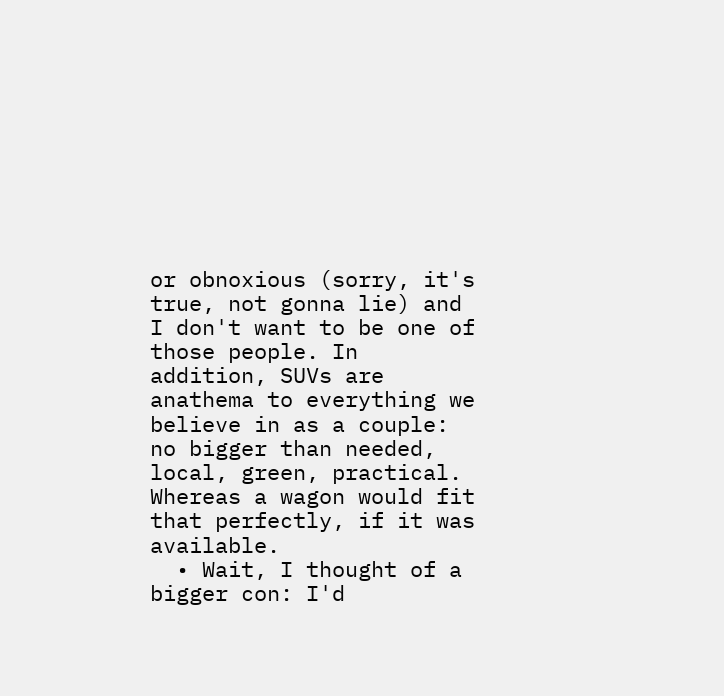or obnoxious (sorry, it's true, not gonna lie) and I don't want to be one of those people. In addition, SUVs are anathema to everything we believe in as a couple: no bigger than needed, local, green, practical. Whereas a wagon would fit that perfectly, if it was available.
  • Wait, I thought of a bigger con: I'd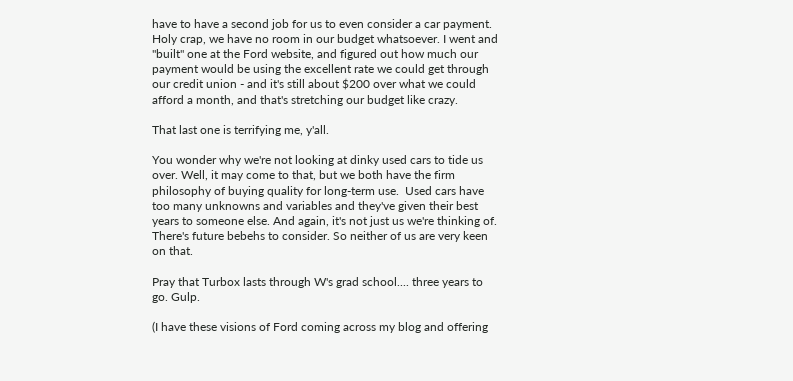have to have a second job for us to even consider a car payment. Holy crap, we have no room in our budget whatsoever. I went and "built" one at the Ford website, and figured out how much our payment would be using the excellent rate we could get through our credit union - and it's still about $200 over what we could afford a month, and that's stretching our budget like crazy.

That last one is terrifying me, y'all.

You wonder why we're not looking at dinky used cars to tide us over. Well, it may come to that, but we both have the firm philosophy of buying quality for long-term use.  Used cars have too many unknowns and variables and they've given their best years to someone else. And again, it's not just us we're thinking of. There's future bebehs to consider. So neither of us are very keen on that.

Pray that Turbox lasts through W's grad school.... three years to go. Gulp.

(I have these visions of Ford coming across my blog and offering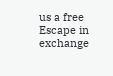us a free Escape in exchange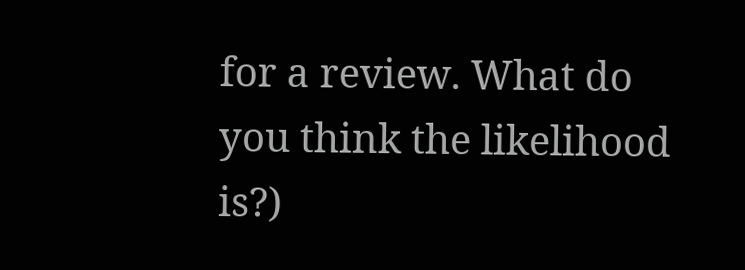for a review. What do you think the likelihood is?)